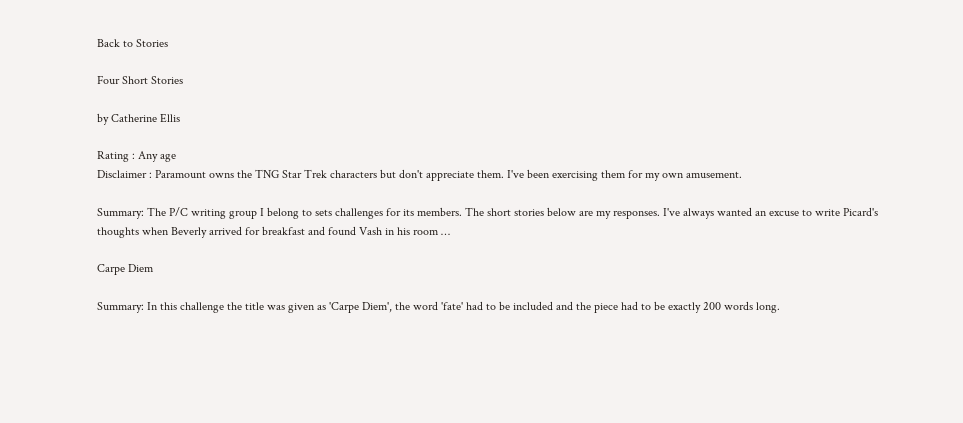Back to Stories

Four Short Stories

by Catherine Ellis

Rating : Any age
Disclaimer : Paramount owns the TNG Star Trek characters but don't appreciate them. I've been exercising them for my own amusement.

Summary: The P/C writing group I belong to sets challenges for its members. The short stories below are my responses. I've always wanted an excuse to write Picard's thoughts when Beverly arrived for breakfast and found Vash in his room …

Carpe Diem

Summary: In this challenge the title was given as 'Carpe Diem', the word 'fate' had to be included and the piece had to be exactly 200 words long.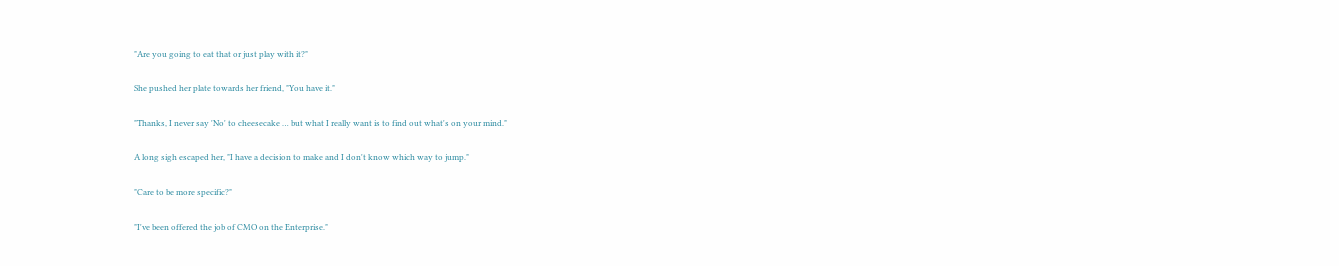"Are you going to eat that or just play with it?"

She pushed her plate towards her friend, "You have it."

"Thanks, I never say 'No' to cheesecake … but what I really want is to find out what's on your mind."

A long sigh escaped her, "I have a decision to make and I don't know which way to jump."

"Care to be more specific?"

"I've been offered the job of CMO on the Enterprise."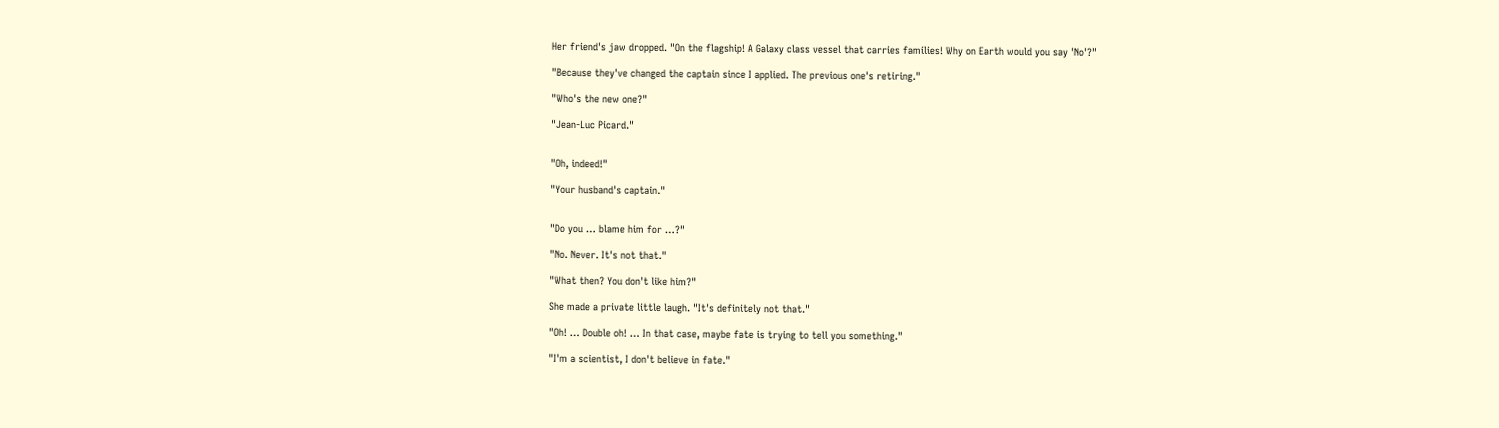Her friend's jaw dropped. "On the flagship! A Galaxy class vessel that carries families! Why on Earth would you say 'No'?"

"Because they've changed the captain since I applied. The previous one's retiring."

"Who's the new one?"

"Jean-Luc Picard."


"Oh, indeed!"

"Your husband's captain."


"Do you … blame him for …?"

"No. Never. It's not that."

"What then? You don't like him?"

She made a private little laugh. "It's definitely not that."

"Oh! … Double oh! … In that case, maybe fate is trying to tell you something."

"I'm a scientist, I don't believe in fate."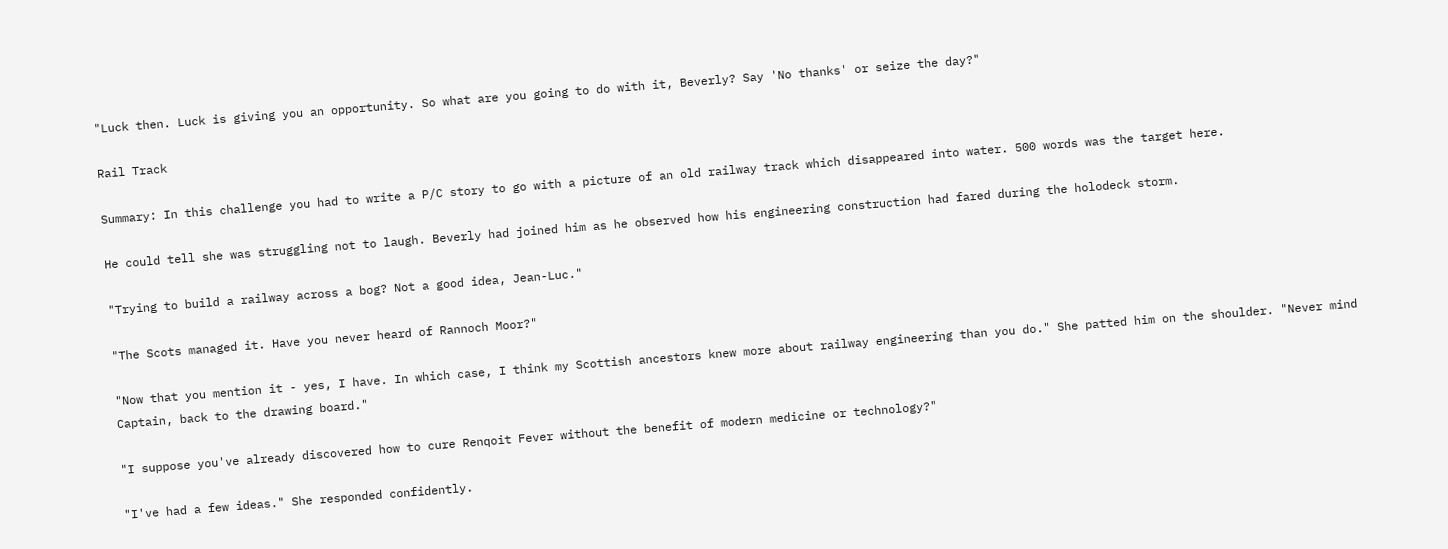"Luck then. Luck is giving you an opportunity. So what are you going to do with it, Beverly? Say 'No thanks' or seize the day?"

Rail Track

Summary: In this challenge you had to write a P/C story to go with a picture of an old railway track which disappeared into water. 500 words was the target here.

He could tell she was struggling not to laugh. Beverly had joined him as he observed how his engineering construction had fared during the holodeck storm.

"Trying to build a railway across a bog? Not a good idea, Jean-Luc."

"The Scots managed it. Have you never heard of Rannoch Moor?"

"Now that you mention it - yes, I have. In which case, I think my Scottish ancestors knew more about railway engineering than you do." She patted him on the shoulder. "Never mind Captain, back to the drawing board."

"I suppose you've already discovered how to cure Renqoit Fever without the benefit of modern medicine or technology?"

"I've had a few ideas." She responded confidently.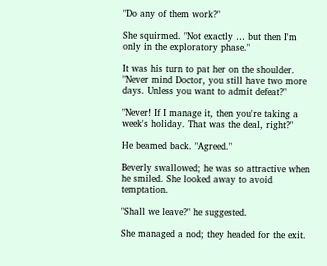"Do any of them work?"

She squirmed. "Not exactly … but then I'm only in the exploratory phase."

It was his turn to pat her on the shoulder. "Never mind Doctor, you still have two more days. Unless you want to admit defeat?"

"Never! If I manage it, then you're taking a week's holiday. That was the deal, right?"

He beamed back. "Agreed."

Beverly swallowed; he was so attractive when he smiled. She looked away to avoid temptation.

"Shall we leave?" he suggested.

She managed a nod; they headed for the exit.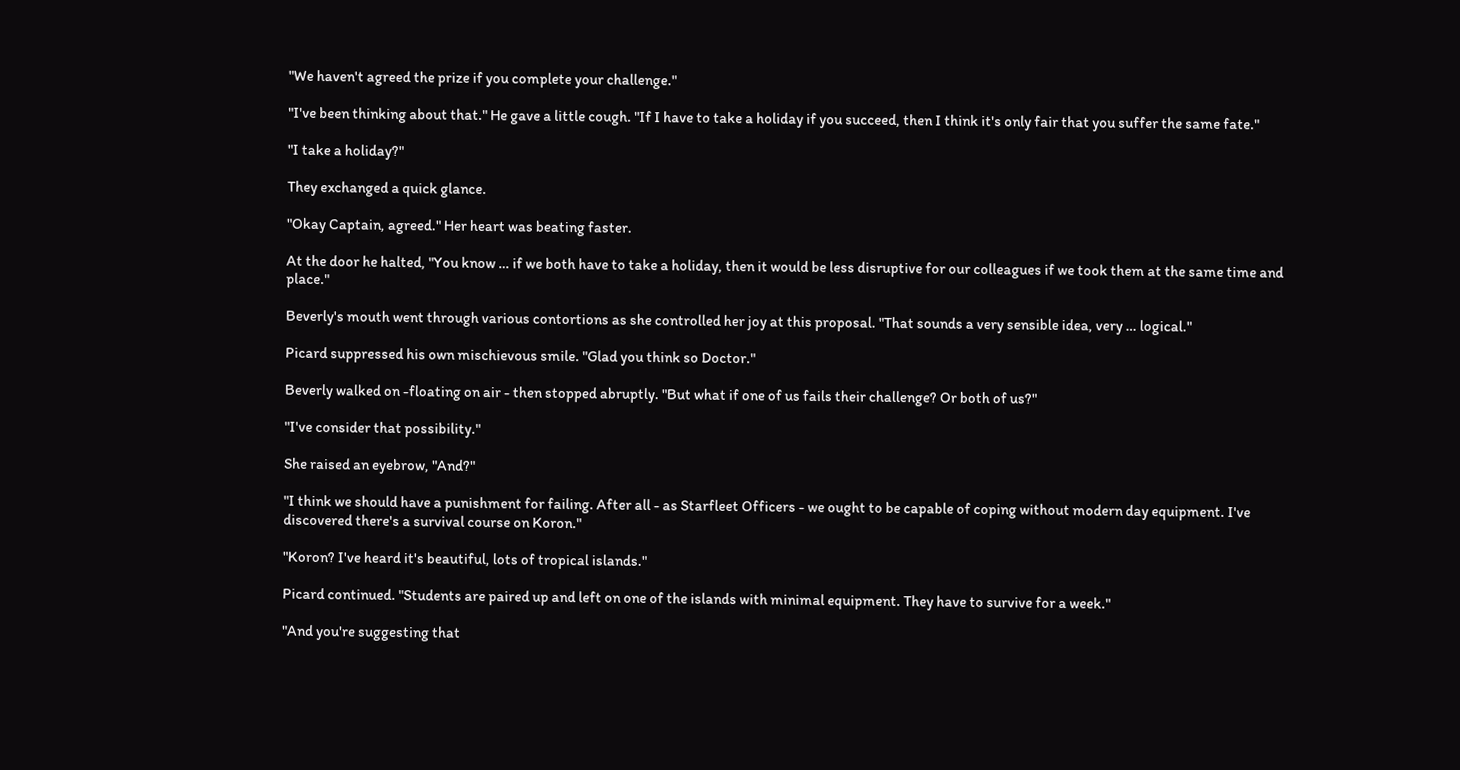"We haven't agreed the prize if you complete your challenge."

"I've been thinking about that." He gave a little cough. "If I have to take a holiday if you succeed, then I think it's only fair that you suffer the same fate."

"I take a holiday?"

They exchanged a quick glance.

"Okay Captain, agreed." Her heart was beating faster.

At the door he halted, "You know … if we both have to take a holiday, then it would be less disruptive for our colleagues if we took them at the same time and place."

Beverly's mouth went through various contortions as she controlled her joy at this proposal. "That sounds a very sensible idea, very … logical."

Picard suppressed his own mischievous smile. "Glad you think so Doctor."

Beverly walked on -floating on air - then stopped abruptly. "But what if one of us fails their challenge? Or both of us?"

"I've consider that possibility."

She raised an eyebrow, "And?"

"I think we should have a punishment for failing. After all - as Starfleet Officers - we ought to be capable of coping without modern day equipment. I've discovered there's a survival course on Koron."

"Koron? I've heard it's beautiful, lots of tropical islands."

Picard continued. "Students are paired up and left on one of the islands with minimal equipment. They have to survive for a week."

"And you're suggesting that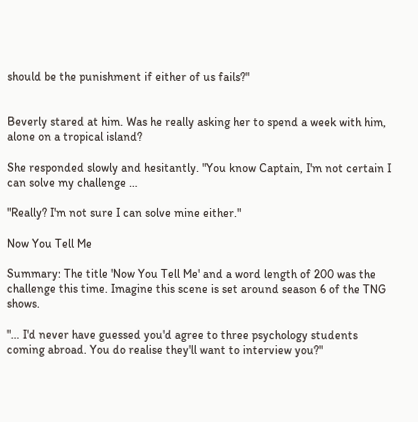should be the punishment if either of us fails?"


Beverly stared at him. Was he really asking her to spend a week with him, alone on a tropical island?

She responded slowly and hesitantly. "You know Captain, I'm not certain I can solve my challenge …

"Really? I'm not sure I can solve mine either."

Now You Tell Me

Summary: The title 'Now You Tell Me' and a word length of 200 was the challenge this time. Imagine this scene is set around season 6 of the TNG shows.

"… I'd never have guessed you'd agree to three psychology students coming abroad. You do realise they'll want to interview you?"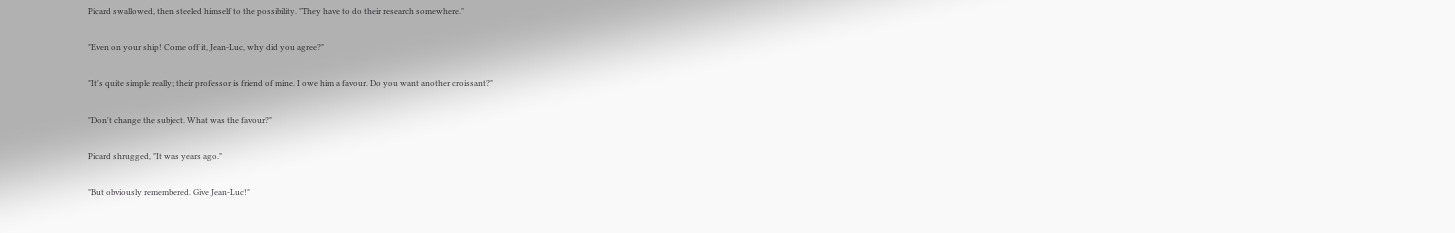Picard swallowed, then steeled himself to the possibility. "They have to do their research somewhere."

"Even on your ship! Come off it, Jean-Luc, why did you agree?"

"It's quite simple really; their professor is friend of mine. I owe him a favour. Do you want another croissant?"

"Don't change the subject. What was the favour?"

Picard shrugged, "It was years ago."

"But obviously remembered. Give Jean-Luc!"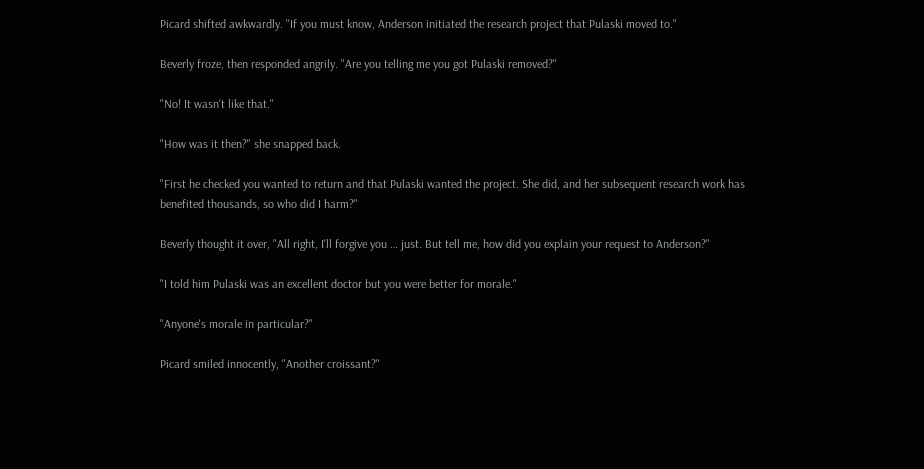Picard shifted awkwardly. "If you must know, Anderson initiated the research project that Pulaski moved to."

Beverly froze, then responded angrily. "Are you telling me you got Pulaski removed?"

"No! It wasn't like that."

"How was it then?" she snapped back.

"First he checked you wanted to return and that Pulaski wanted the project. She did, and her subsequent research work has benefited thousands, so who did I harm?"

Beverly thought it over, "All right, I'll forgive you … just. But tell me, how did you explain your request to Anderson?"

"I told him Pulaski was an excellent doctor but you were better for morale."

"Anyone's morale in particular?"

Picard smiled innocently, "Another croissant?"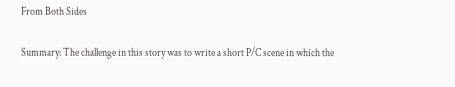From Both Sides

Summary: The challenge in this story was to write a short P/C scene in which the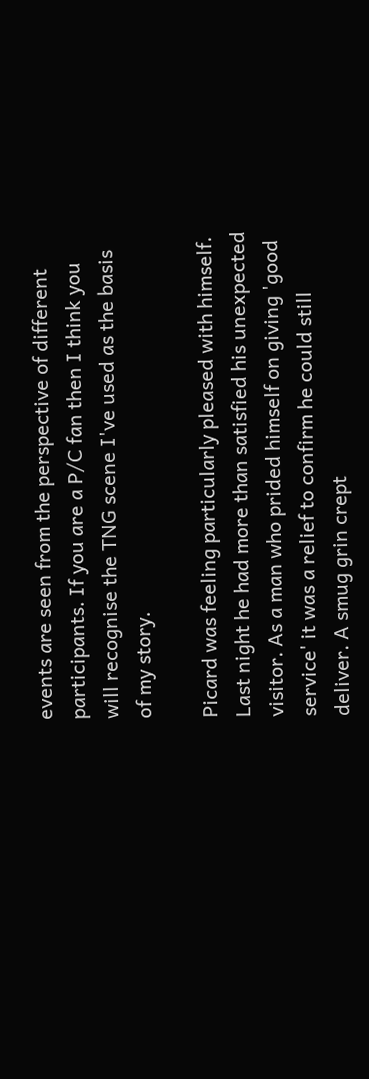events are seen from the perspective of different participants. If you are a P/C fan then I think you will recognise the TNG scene I've used as the basis of my story.

Picard was feeling particularly pleased with himself. Last night he had more than satisfied his unexpected visitor. As a man who prided himself on giving 'good service' it was a relief to confirm he could still deliver. A smug grin crept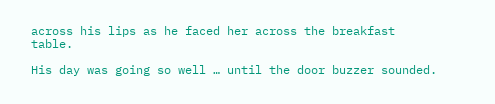across his lips as he faced her across the breakfast table.

His day was going so well … until the door buzzer sounded.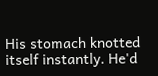His stomach knotted itself instantly. He'd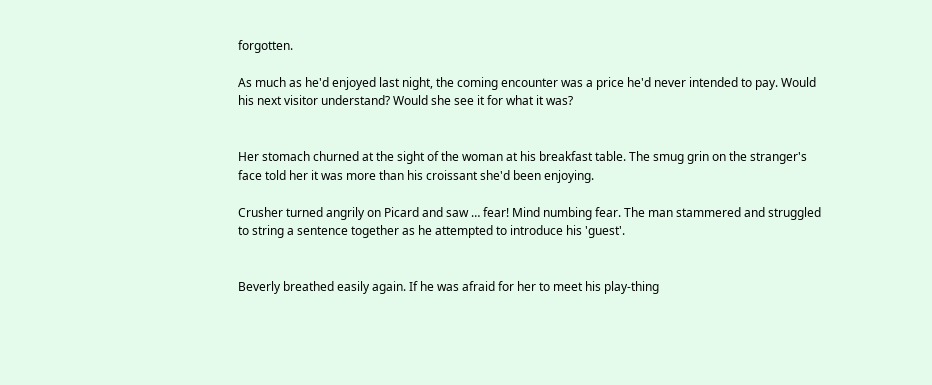forgotten.

As much as he'd enjoyed last night, the coming encounter was a price he'd never intended to pay. Would his next visitor understand? Would she see it for what it was?


Her stomach churned at the sight of the woman at his breakfast table. The smug grin on the stranger's face told her it was more than his croissant she'd been enjoying.

Crusher turned angrily on Picard and saw … fear! Mind numbing fear. The man stammered and struggled to string a sentence together as he attempted to introduce his 'guest'.


Beverly breathed easily again. If he was afraid for her to meet his play-thing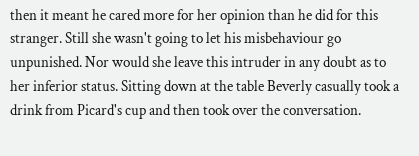then it meant he cared more for her opinion than he did for this stranger. Still she wasn't going to let his misbehaviour go unpunished. Nor would she leave this intruder in any doubt as to her inferior status. Sitting down at the table Beverly casually took a drink from Picard's cup and then took over the conversation.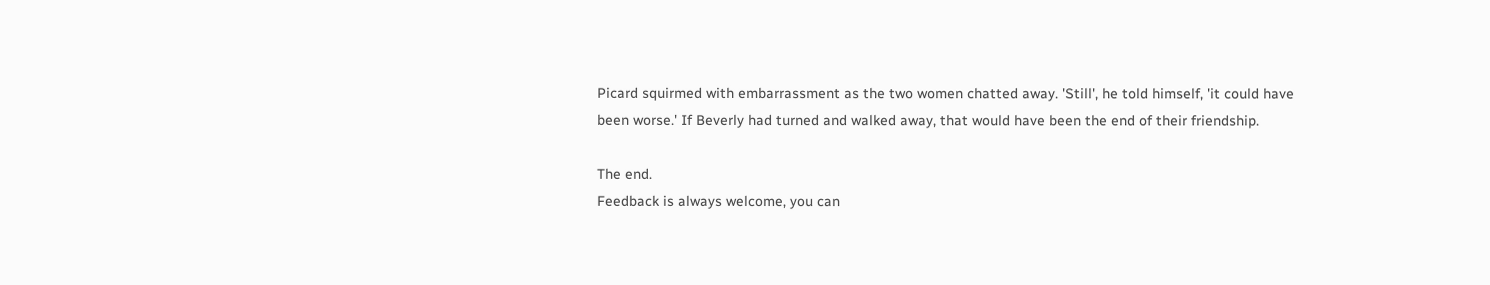Picard squirmed with embarrassment as the two women chatted away. 'Still', he told himself, 'it could have been worse.' If Beverly had turned and walked away, that would have been the end of their friendship.

The end.
Feedback is always welcome, you can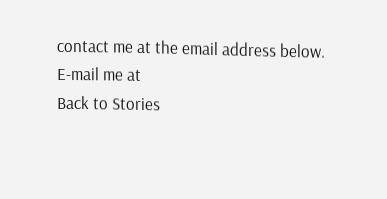contact me at the email address below.
E-mail me at
Back to Stories